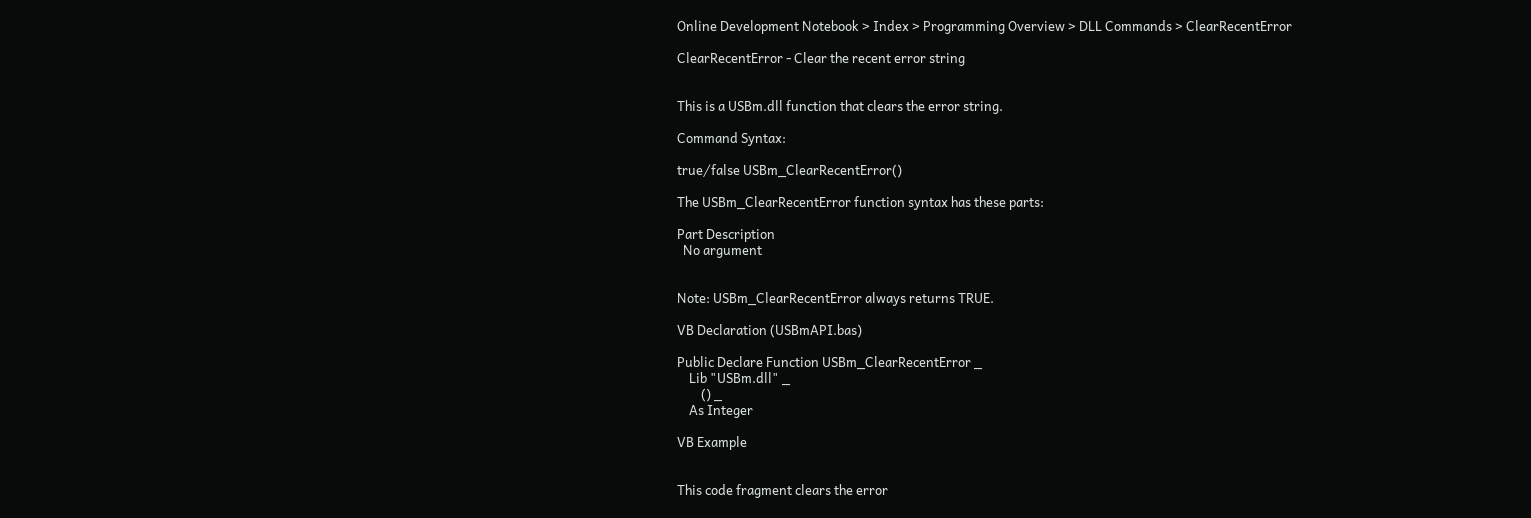Online Development Notebook > Index > Programming Overview > DLL Commands > ClearRecentError

ClearRecentError - Clear the recent error string


This is a USBm.dll function that clears the error string.

Command Syntax:

true⁄false USBm_ClearRecentError()

The USBm_ClearRecentError function syntax has these parts:

Part Description
  No argument


Note: USBm_ClearRecentError always returns TRUE.

VB Declaration (USBmAPI.bas)

Public Declare Function USBm_ClearRecentError _
    Lib "USBm.dll" _
        () _
    As Integer

VB Example


This code fragment clears the error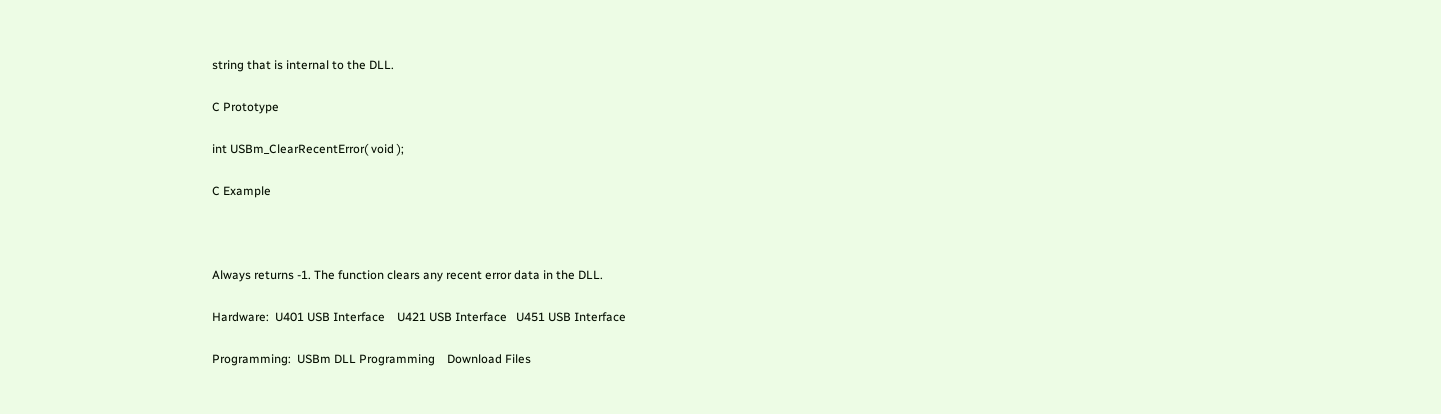string that is internal to the DLL.

C Prototype

int USBm_ClearRecentError( void );

C Example



Always returns -1. The function clears any recent error data in the DLL.

Hardware:  U401 USB Interface    U421 USB Interface   U451 USB Interface

Programming:  USBm DLL Programming    Download Files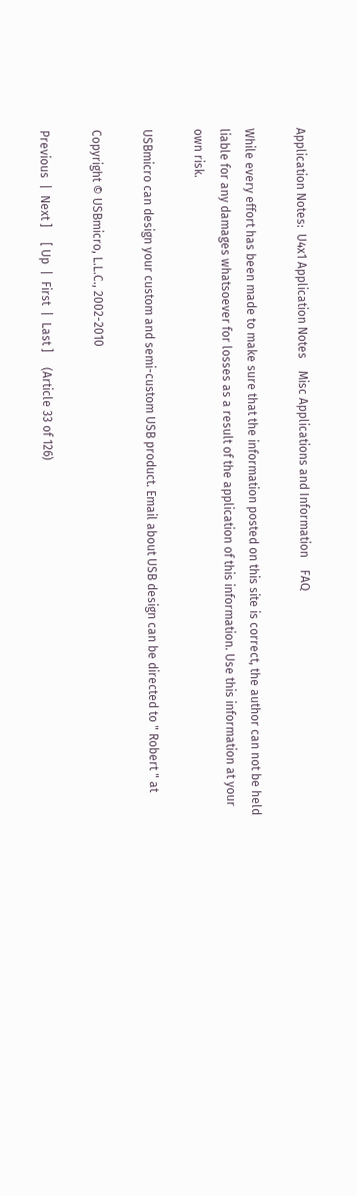Application Notes:  U4x1 Application Notes    Misc Applications and Information    FAQ

While every effort has been made to make sure that the information posted on this site is correct, the author can not be held liable for any damages whatsoever for losses as a result of the application of this information. Use this information at your own risk.

USBmicro can design your custom and semi-custom USB product. Email about USB design can be directed to " Robert " at

Copyright © USBmicro, L.L.C., 2002-2010

Previous  |  Next ]     [ Up  |  First  |  Last ]     (Article 33 of 126)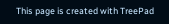This page is created with TreePad